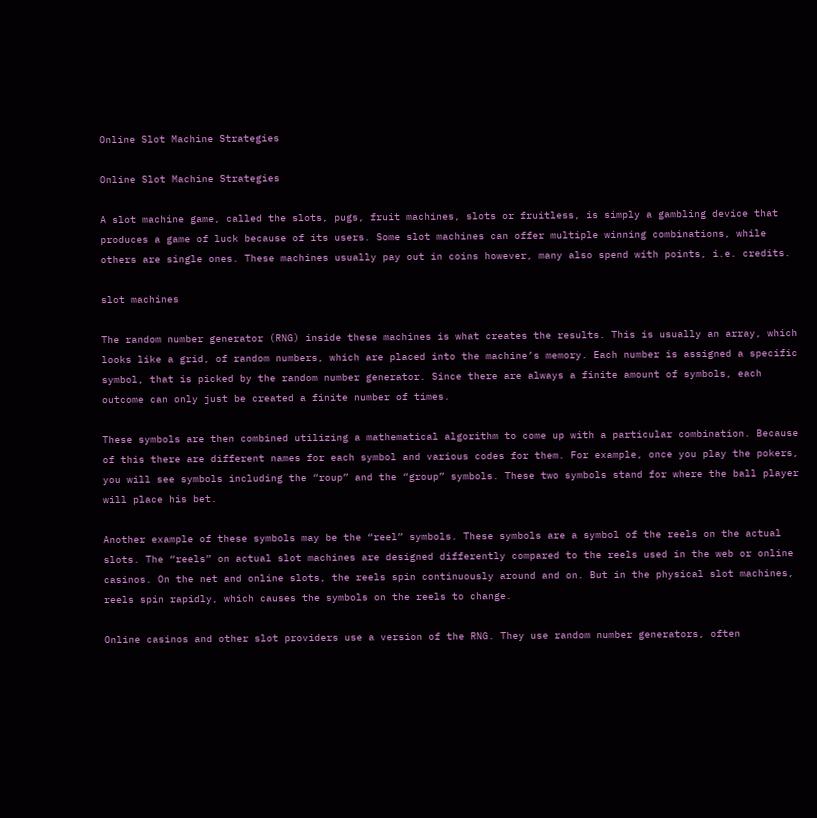Online Slot Machine Strategies

Online Slot Machine Strategies

A slot machine game, called the slots, pugs, fruit machines, slots or fruitless, is simply a gambling device that produces a game of luck because of its users. Some slot machines can offer multiple winning combinations, while others are single ones. These machines usually pay out in coins however, many also spend with points, i.e. credits.

slot machines

The random number generator (RNG) inside these machines is what creates the results. This is usually an array, which looks like a grid, of random numbers, which are placed into the machine’s memory. Each number is assigned a specific symbol, that is picked by the random number generator. Since there are always a finite amount of symbols, each outcome can only just be created a finite number of times.

These symbols are then combined utilizing a mathematical algorithm to come up with a particular combination. Because of this there are different names for each symbol and various codes for them. For example, once you play the pokers, you will see symbols including the “roup” and the “group” symbols. These two symbols stand for where the ball player will place his bet.

Another example of these symbols may be the “reel” symbols. These symbols are a symbol of the reels on the actual slots. The “reels” on actual slot machines are designed differently compared to the reels used in the web or online casinos. On the net and online slots, the reels spin continuously around and on. But in the physical slot machines, reels spin rapidly, which causes the symbols on the reels to change.

Online casinos and other slot providers use a version of the RNG. They use random number generators, often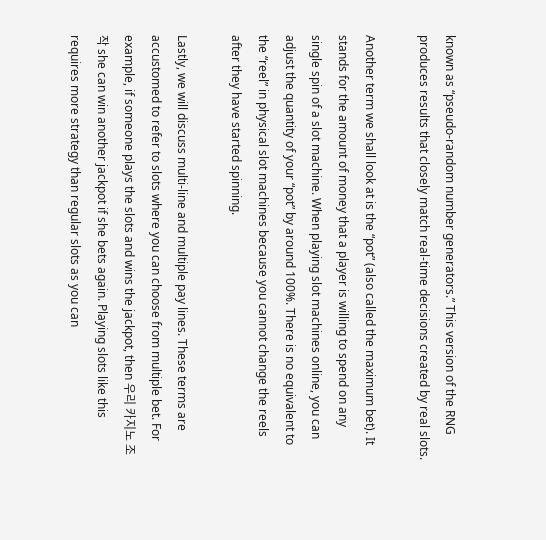known as “pseudo-random number generators.” This version of the RNG produces results that closely match real-time decisions created by real slots.

Another term we shall look at is the “pot” (also called the maximum bet). It stands for the amount of money that a player is willing to spend on any single spin of a slot machine. When playing slot machines online, you can adjust the quantity of your “pot” by around 100%. There is no equivalent to the “reel” in physical slot machines because you cannot change the reels after they have started spinning.

Lastly, we will discuss multi-line and multiple pay lines. These terms are accustomed to refer to slots where you can choose from multiple bet. For example, if someone plays the slots and wins the jackpot, then 우리 카지노 조작 she can win another jackpot if she bets again. Playing slots like this requires more strategy than regular slots as you can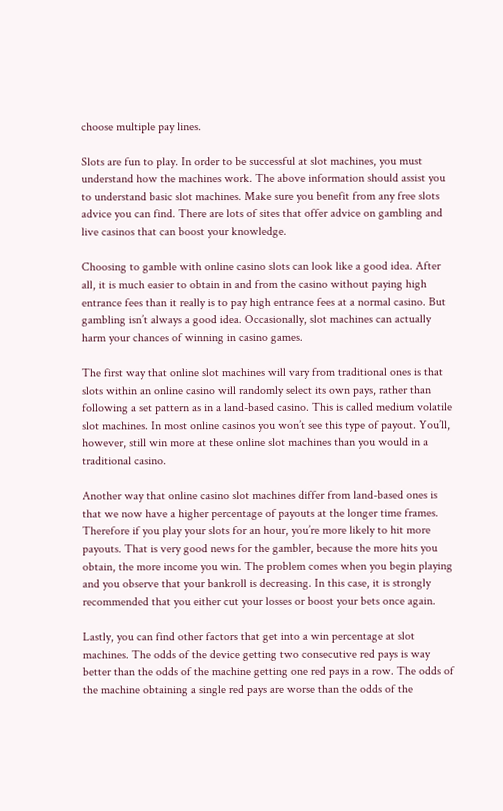choose multiple pay lines.

Slots are fun to play. In order to be successful at slot machines, you must understand how the machines work. The above information should assist you to understand basic slot machines. Make sure you benefit from any free slots advice you can find. There are lots of sites that offer advice on gambling and live casinos that can boost your knowledge.

Choosing to gamble with online casino slots can look like a good idea. After all, it is much easier to obtain in and from the casino without paying high entrance fees than it really is to pay high entrance fees at a normal casino. But gambling isn’t always a good idea. Occasionally, slot machines can actually harm your chances of winning in casino games.

The first way that online slot machines will vary from traditional ones is that slots within an online casino will randomly select its own pays, rather than following a set pattern as in a land-based casino. This is called medium volatile slot machines. In most online casinos you won’t see this type of payout. You’ll, however, still win more at these online slot machines than you would in a traditional casino.

Another way that online casino slot machines differ from land-based ones is that we now have a higher percentage of payouts at the longer time frames. Therefore if you play your slots for an hour, you’re more likely to hit more payouts. That is very good news for the gambler, because the more hits you obtain, the more income you win. The problem comes when you begin playing and you observe that your bankroll is decreasing. In this case, it is strongly recommended that you either cut your losses or boost your bets once again.

Lastly, you can find other factors that get into a win percentage at slot machines. The odds of the device getting two consecutive red pays is way better than the odds of the machine getting one red pays in a row. The odds of the machine obtaining a single red pays are worse than the odds of the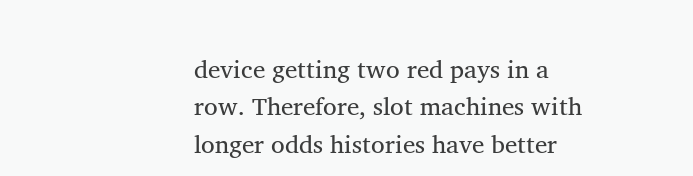device getting two red pays in a row. Therefore, slot machines with longer odds histories have better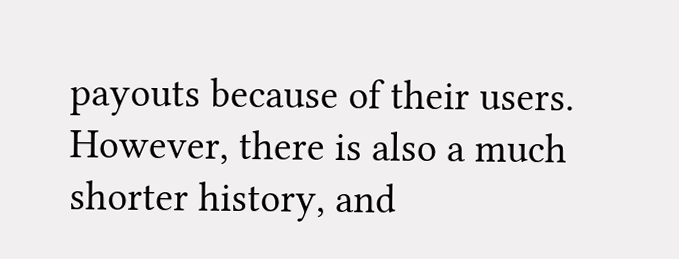payouts because of their users. However, there is also a much shorter history, and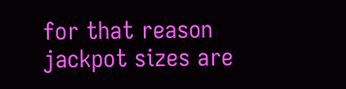for that reason jackpot sizes are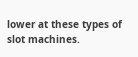lower at these types of slot machines.